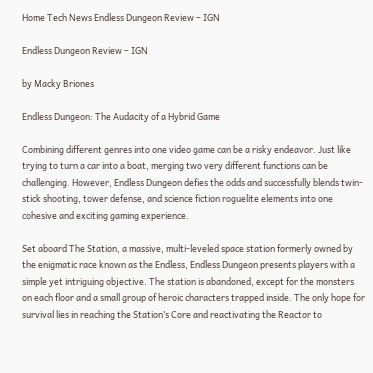Home Tech News Endless Dungeon Review – IGN

Endless Dungeon Review – IGN

by Macky Briones

Endless Dungeon: The Audacity of a Hybrid Game

Combining different genres into one video game can be a risky endeavor. Just like trying to turn a car into a boat, merging two very different functions can be challenging. However, Endless Dungeon defies the odds and successfully blends twin-stick shooting, tower defense, and science fiction roguelite elements into one cohesive and exciting gaming experience.

Set aboard The Station, a massive, multi-leveled space station formerly owned by the enigmatic race known as the Endless, Endless Dungeon presents players with a simple yet intriguing objective. The station is abandoned, except for the monsters on each floor and a small group of heroic characters trapped inside. The only hope for survival lies in reaching the Station’s Core and reactivating the Reactor to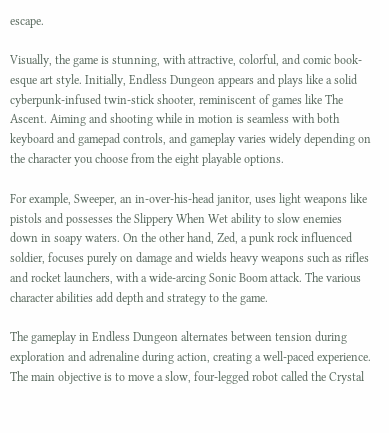escape.

Visually, the game is stunning, with attractive, colorful, and comic book-esque art style. Initially, Endless Dungeon appears and plays like a solid cyberpunk-infused twin-stick shooter, reminiscent of games like The Ascent. Aiming and shooting while in motion is seamless with both keyboard and gamepad controls, and gameplay varies widely depending on the character you choose from the eight playable options.

For example, Sweeper, an in-over-his-head janitor, uses light weapons like pistols and possesses the Slippery When Wet ability to slow enemies down in soapy waters. On the other hand, Zed, a punk rock influenced soldier, focuses purely on damage and wields heavy weapons such as rifles and rocket launchers, with a wide-arcing Sonic Boom attack. The various character abilities add depth and strategy to the game.

The gameplay in Endless Dungeon alternates between tension during exploration and adrenaline during action, creating a well-paced experience. The main objective is to move a slow, four-legged robot called the Crystal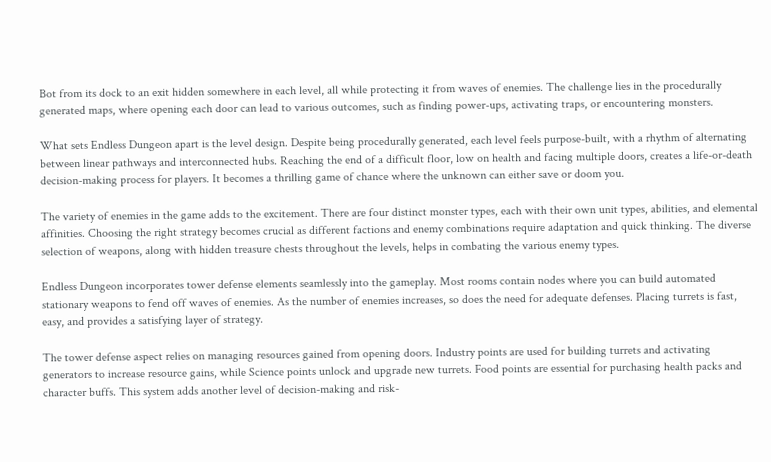Bot from its dock to an exit hidden somewhere in each level, all while protecting it from waves of enemies. The challenge lies in the procedurally generated maps, where opening each door can lead to various outcomes, such as finding power-ups, activating traps, or encountering monsters.

What sets Endless Dungeon apart is the level design. Despite being procedurally generated, each level feels purpose-built, with a rhythm of alternating between linear pathways and interconnected hubs. Reaching the end of a difficult floor, low on health and facing multiple doors, creates a life-or-death decision-making process for players. It becomes a thrilling game of chance where the unknown can either save or doom you.

The variety of enemies in the game adds to the excitement. There are four distinct monster types, each with their own unit types, abilities, and elemental affinities. Choosing the right strategy becomes crucial as different factions and enemy combinations require adaptation and quick thinking. The diverse selection of weapons, along with hidden treasure chests throughout the levels, helps in combating the various enemy types.

Endless Dungeon incorporates tower defense elements seamlessly into the gameplay. Most rooms contain nodes where you can build automated stationary weapons to fend off waves of enemies. As the number of enemies increases, so does the need for adequate defenses. Placing turrets is fast, easy, and provides a satisfying layer of strategy.

The tower defense aspect relies on managing resources gained from opening doors. Industry points are used for building turrets and activating generators to increase resource gains, while Science points unlock and upgrade new turrets. Food points are essential for purchasing health packs and character buffs. This system adds another level of decision-making and risk-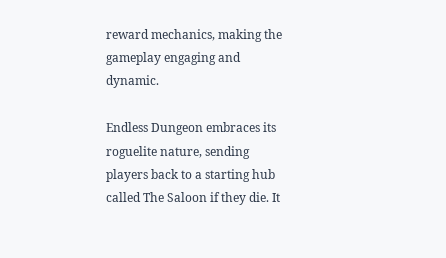reward mechanics, making the gameplay engaging and dynamic.

Endless Dungeon embraces its roguelite nature, sending players back to a starting hub called The Saloon if they die. It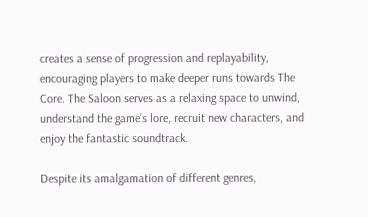creates a sense of progression and replayability, encouraging players to make deeper runs towards The Core. The Saloon serves as a relaxing space to unwind, understand the game’s lore, recruit new characters, and enjoy the fantastic soundtrack.

Despite its amalgamation of different genres,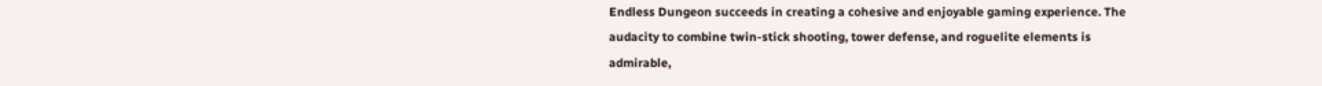Endless Dungeon succeeds in creating a cohesive and enjoyable gaming experience. The audacity to combine twin-stick shooting, tower defense, and roguelite elements is admirable,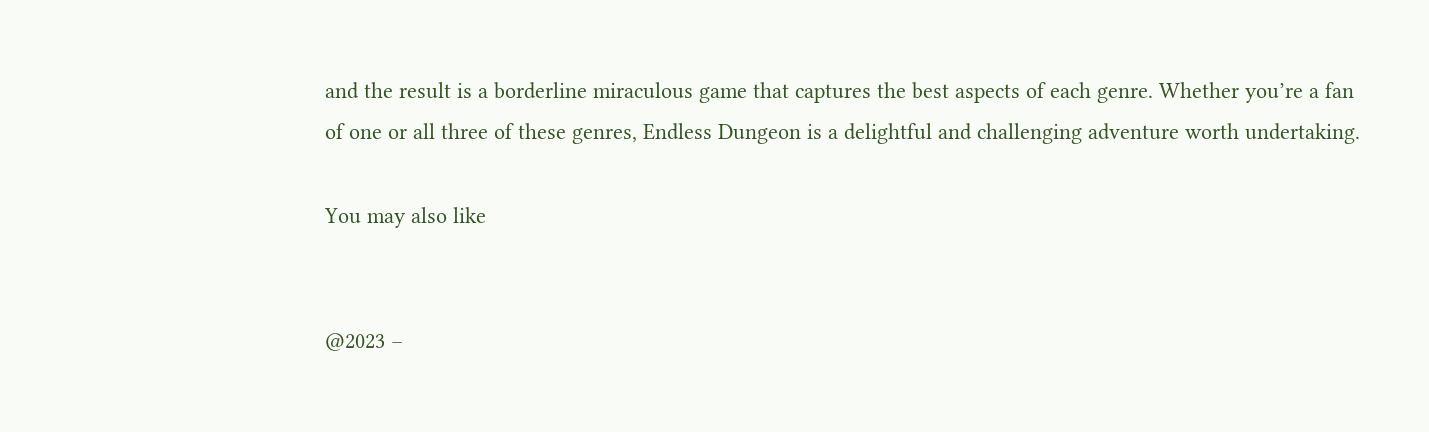and the result is a borderline miraculous game that captures the best aspects of each genre. Whether you’re a fan of one or all three of these genres, Endless Dungeon is a delightful and challenging adventure worth undertaking.

You may also like


@2023 –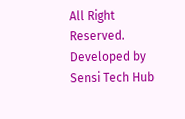All Right Reserved. Developed by Sensi Tech Hub